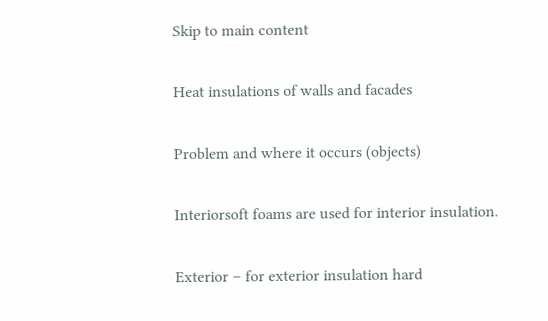Skip to main content

Heat insulations of walls and facades

Problem and where it occurs (objects)

Interiorsoft foams are used for interior insulation.

Exterior – for exterior insulation hard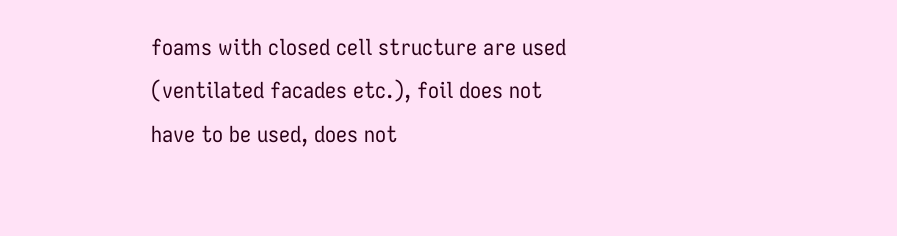foams with closed cell structure are used (ventilated facades etc.), foil does not have to be used, does not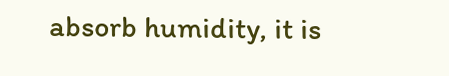absorb humidity, it is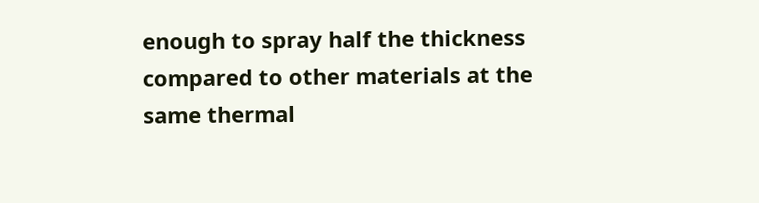enough to spray half the thickness compared to other materials at the same thermal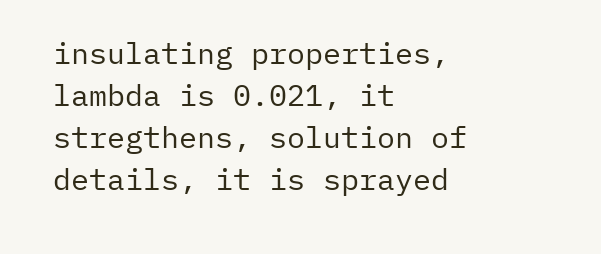insulating properties, lambda is 0.021, it stregthens, solution of details, it is sprayed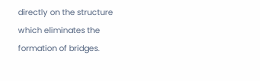directly on the structure which eliminates the formation of bridges.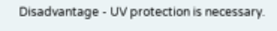Disadvantage - UV protection is necessary.